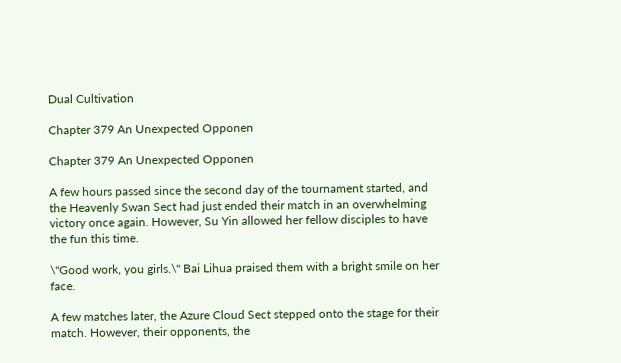Dual Cultivation

Chapter 379 An Unexpected Opponen

Chapter 379 An Unexpected Opponen

A few hours passed since the second day of the tournament started, and the Heavenly Swan Sect had just ended their match in an overwhelming victory once again. However, Su Yin allowed her fellow disciples to have the fun this time.

\"Good work, you girls.\" Bai Lihua praised them with a bright smile on her face.

A few matches later, the Azure Cloud Sect stepped onto the stage for their match. However, their opponents, the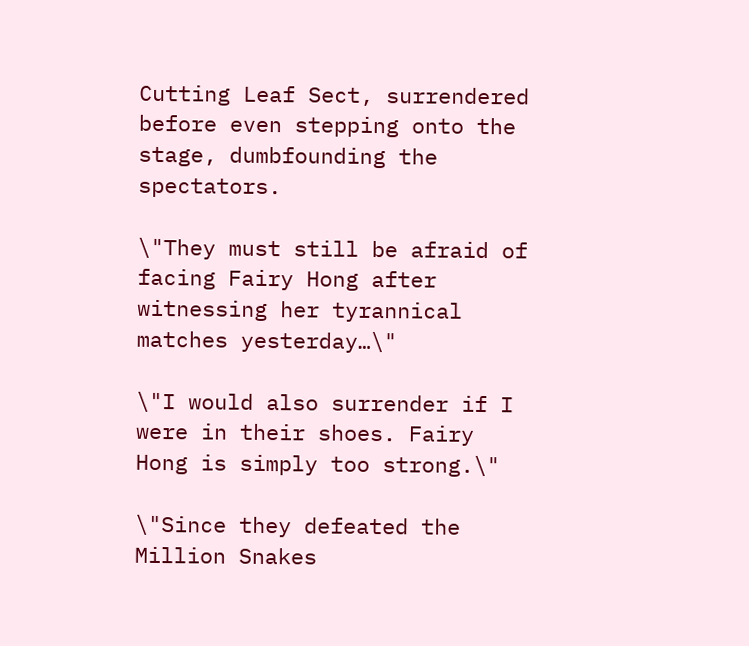Cutting Leaf Sect, surrendered before even stepping onto the stage, dumbfounding the spectators.

\"They must still be afraid of facing Fairy Hong after witnessing her tyrannical matches yesterday…\"

\"I would also surrender if I were in their shoes. Fairy Hong is simply too strong.\"

\"Since they defeated the Million Snakes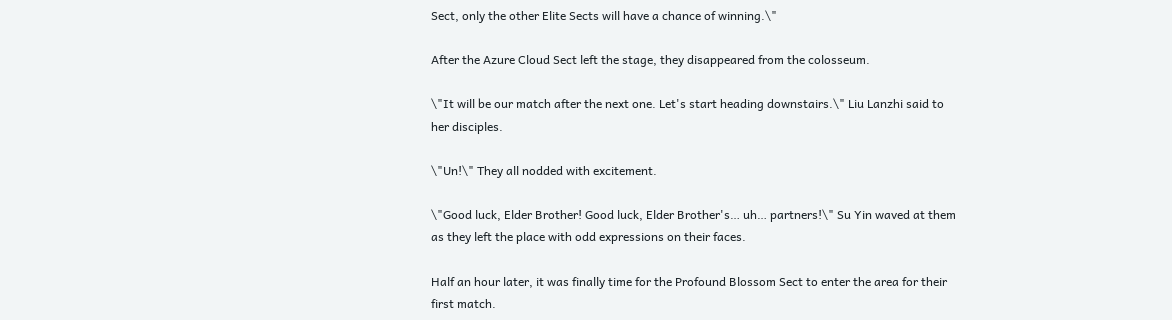Sect, only the other Elite Sects will have a chance of winning.\"

After the Azure Cloud Sect left the stage, they disappeared from the colosseum.

\"It will be our match after the next one. Let's start heading downstairs.\" Liu Lanzhi said to her disciples.

\"Un!\" They all nodded with excitement.

\"Good luck, Elder Brother! Good luck, Elder Brother's… uh… partners!\" Su Yin waved at them as they left the place with odd expressions on their faces.

Half an hour later, it was finally time for the Profound Blossom Sect to enter the area for their first match.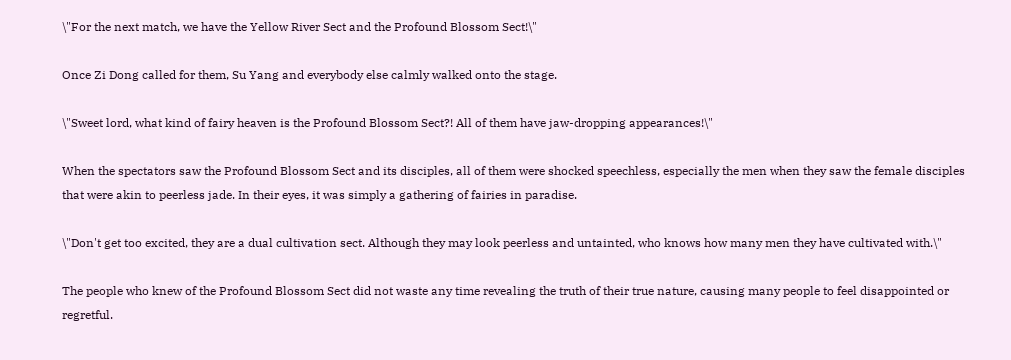\"For the next match, we have the Yellow River Sect and the Profound Blossom Sect!\"

Once Zi Dong called for them, Su Yang and everybody else calmly walked onto the stage.

\"Sweet lord, what kind of fairy heaven is the Profound Blossom Sect?! All of them have jaw-dropping appearances!\"

When the spectators saw the Profound Blossom Sect and its disciples, all of them were shocked speechless, especially the men when they saw the female disciples that were akin to peerless jade. In their eyes, it was simply a gathering of fairies in paradise.

\"Don't get too excited, they are a dual cultivation sect. Although they may look peerless and untainted, who knows how many men they have cultivated with.\"

The people who knew of the Profound Blossom Sect did not waste any time revealing the truth of their true nature, causing many people to feel disappointed or regretful.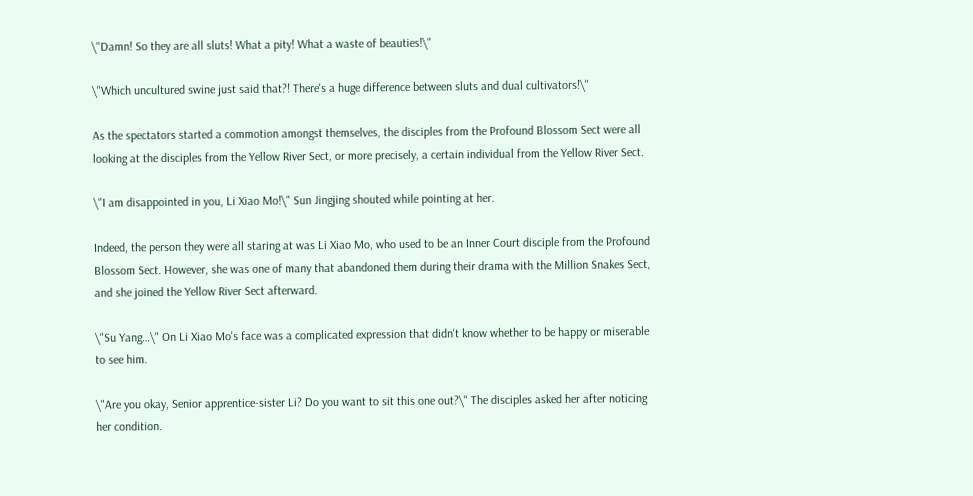\"Damn! So they are all sluts! What a pity! What a waste of beauties!\"

\"Which uncultured swine just said that?! There's a huge difference between sluts and dual cultivators!\"

As the spectators started a commotion amongst themselves, the disciples from the Profound Blossom Sect were all looking at the disciples from the Yellow River Sect, or more precisely, a certain individual from the Yellow River Sect.

\"I am disappointed in you, Li Xiao Mo!\" Sun Jingjing shouted while pointing at her.

Indeed, the person they were all staring at was Li Xiao Mo, who used to be an Inner Court disciple from the Profound Blossom Sect. However, she was one of many that abandoned them during their drama with the Million Snakes Sect, and she joined the Yellow River Sect afterward.

\"Su Yang…\" On Li Xiao Mo's face was a complicated expression that didn't know whether to be happy or miserable to see him.

\"Are you okay, Senior apprentice-sister Li? Do you want to sit this one out?\" The disciples asked her after noticing her condition.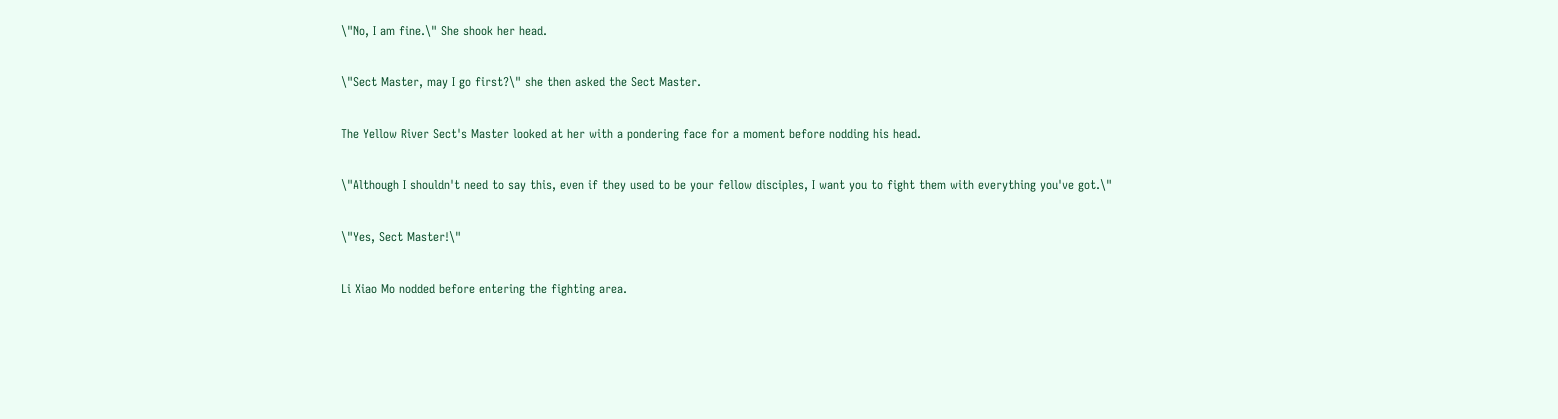\"No, I am fine.\" She shook her head.

\"Sect Master, may I go first?\" she then asked the Sect Master.

The Yellow River Sect's Master looked at her with a pondering face for a moment before nodding his head.

\"Although I shouldn't need to say this, even if they used to be your fellow disciples, I want you to fight them with everything you've got.\"

\"Yes, Sect Master!\"

Li Xiao Mo nodded before entering the fighting area.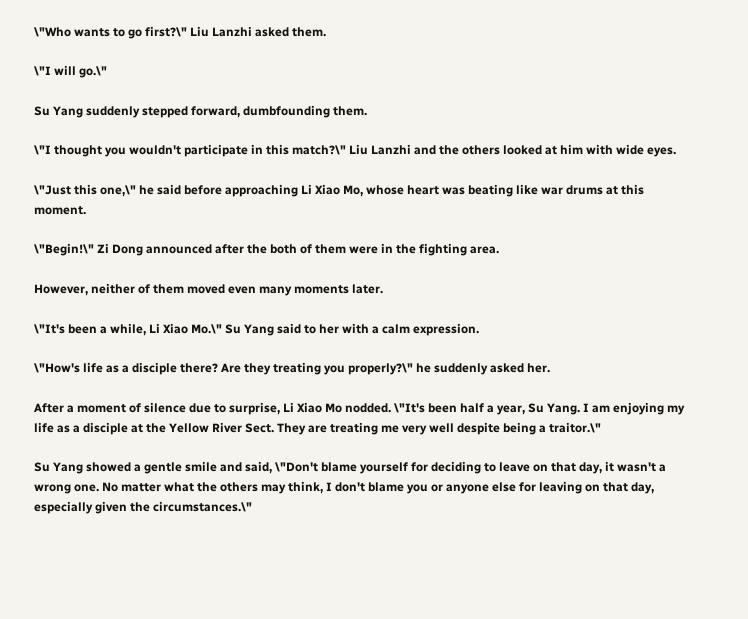\"Who wants to go first?\" Liu Lanzhi asked them.

\"I will go.\"

Su Yang suddenly stepped forward, dumbfounding them.

\"I thought you wouldn't participate in this match?\" Liu Lanzhi and the others looked at him with wide eyes.

\"Just this one,\" he said before approaching Li Xiao Mo, whose heart was beating like war drums at this moment.

\"Begin!\" Zi Dong announced after the both of them were in the fighting area.

However, neither of them moved even many moments later.

\"It's been a while, Li Xiao Mo.\" Su Yang said to her with a calm expression.

\"How's life as a disciple there? Are they treating you properly?\" he suddenly asked her.

After a moment of silence due to surprise, Li Xiao Mo nodded. \"It's been half a year, Su Yang. I am enjoying my life as a disciple at the Yellow River Sect. They are treating me very well despite being a traitor.\"

Su Yang showed a gentle smile and said, \"Don't blame yourself for deciding to leave on that day, it wasn't a wrong one. No matter what the others may think, I don't blame you or anyone else for leaving on that day, especially given the circumstances.\"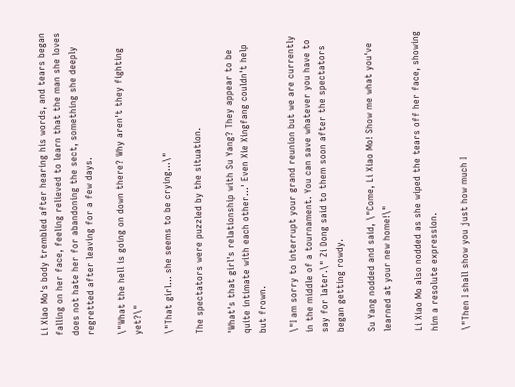Li Xiao Mo's body trembled after hearing his words, and tears began falling on her face, feeling relieved to learn that the man she loves does not hate her for abandoning the sect, something she deeply regretted after leaving for a few days.

\"What the hell is going on down there? Why aren't they fighting yet?\"

\"That girl… she seems to be crying...\"

The spectators were puzzled by the situation.

'What's that girl's relationship with Su Yang? They appear to be quite intimate with each other…' Even Xie Xingfang couldn't help but frown.

\"I am sorry to interrupt your grand reunion but we are currently in the middle of a tournament. You can save whatever you have to say for later.\" Zi Dong said to them soon after the spectators began getting rowdy.

Su Yang nodded and said, \"Come, Li Xiao Mo! Show me what you've learned at your new home!\"

Li Xiao Mo also nodded as she wiped the tears off her face, showing him a resolute expression.

\"Then I shall show you just how much I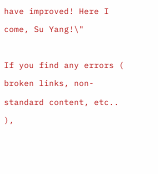have improved! Here I come, Su Yang!\"

If you find any errors ( broken links, non-standard content, etc.. ),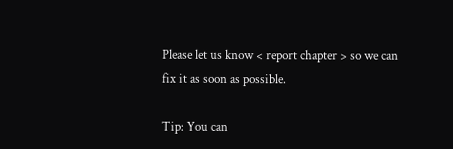Please let us know < report chapter > so we can fix it as soon as possible.

Tip: You can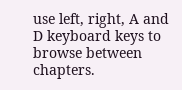use left, right, A and D keyboard keys to browse between chapters.